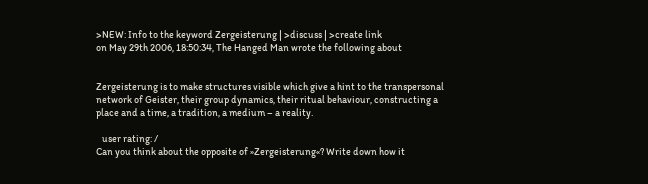>NEW: Info to the keyword Zergeisterung | >discuss | >create link
on May 29th 2006, 18:50:34, The Hanged Man wrote the following about


Zergeisterung is to make structures visible which give a hint to the transpersonal network of Geister, their group dynamics, their ritual behaviour, constructing a place and a time, a tradition, a medium – a reality.

   user rating: /
Can you think about the opposite of »Zergeisterung«? Write down how it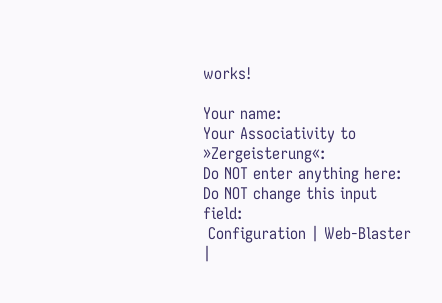works!

Your name:
Your Associativity to »Zergeisterung«:
Do NOT enter anything here:
Do NOT change this input field:
 Configuration | Web-Blaster |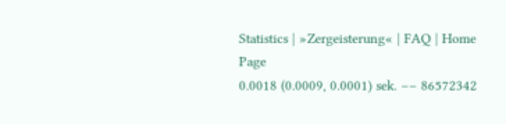Statistics | »Zergeisterung« | FAQ | Home Page
0.0018 (0.0009, 0.0001) sek. –– 86572342